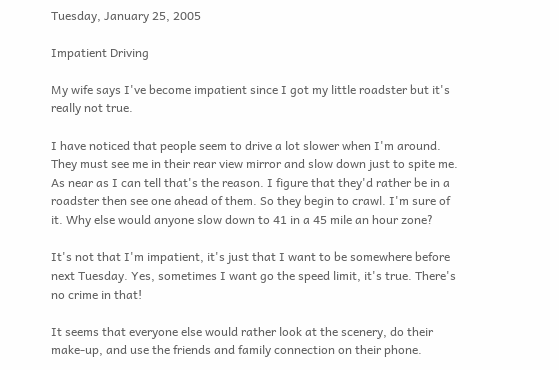Tuesday, January 25, 2005

Impatient Driving

My wife says I've become impatient since I got my little roadster but it's really not true.

I have noticed that people seem to drive a lot slower when I'm around. They must see me in their rear view mirror and slow down just to spite me. As near as I can tell that's the reason. I figure that they'd rather be in a roadster then see one ahead of them. So they begin to crawl. I'm sure of it. Why else would anyone slow down to 41 in a 45 mile an hour zone?

It's not that I'm impatient, it's just that I want to be somewhere before next Tuesday. Yes, sometimes I want go the speed limit, it's true. There's no crime in that!

It seems that everyone else would rather look at the scenery, do their make-up, and use the friends and family connection on their phone.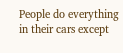People do everything in their cars except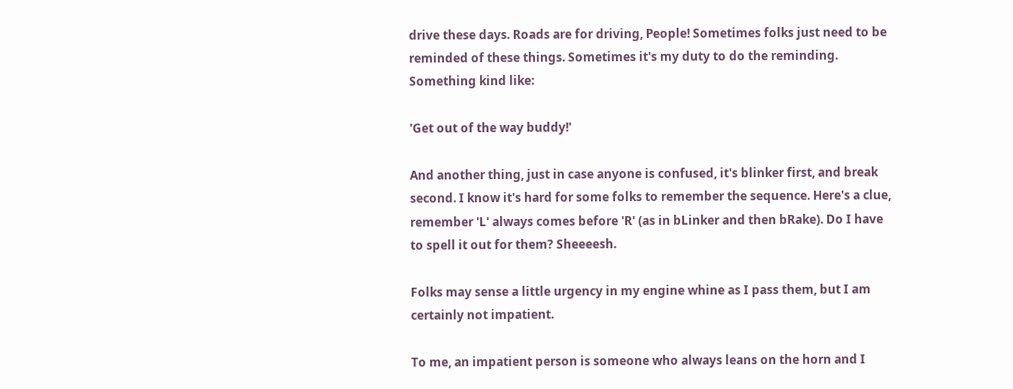drive these days. Roads are for driving, People! Sometimes folks just need to be reminded of these things. Sometimes it's my duty to do the reminding. Something kind like:

'Get out of the way buddy!'

And another thing, just in case anyone is confused, it's blinker first, and break second. I know it's hard for some folks to remember the sequence. Here's a clue, remember 'L' always comes before 'R' (as in bLinker and then bRake). Do I have to spell it out for them? Sheeeesh.

Folks may sense a little urgency in my engine whine as I pass them, but I am certainly not impatient.

To me, an impatient person is someone who always leans on the horn and I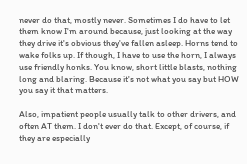never do that, mostly never. Sometimes I do have to let them know I'm around because, just looking at the way they drive it's obvious they've fallen asleep. Horns tend to wake folks up. If though, I have to use the horn, I always use friendly honks. You know, short little blasts, nothing long and blaring. Because it's not what you say but HOW you say it that matters.

Also, impatient people usually talk to other drivers, and often AT them. I don't ever do that. Except, of course, if they are especially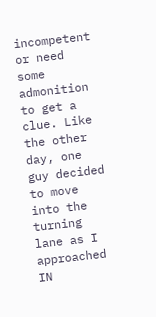incompetent or need some admonition to get a clue. Like the other day, one guy decided to move into the turning lane as I approached IN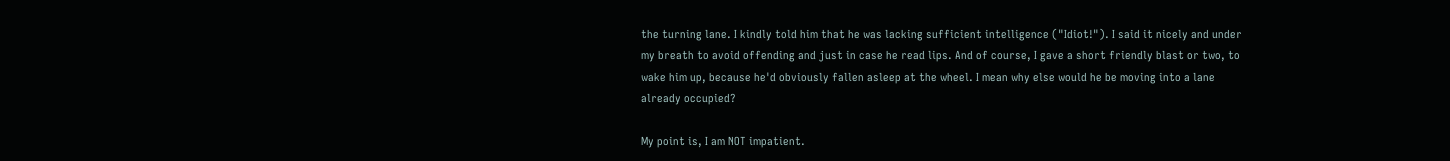the turning lane. I kindly told him that he was lacking sufficient intelligence ("Idiot!"). I said it nicely and under my breath to avoid offending and just in case he read lips. And of course, I gave a short friendly blast or two, to wake him up, because he'd obviously fallen asleep at the wheel. I mean why else would he be moving into a lane already occupied?

My point is, I am NOT impatient.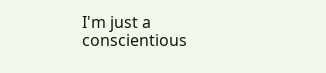I'm just a conscientious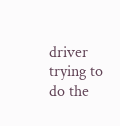driver trying to do the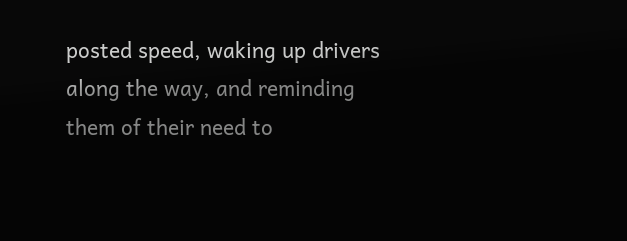posted speed, waking up drivers along the way, and reminding them of their need to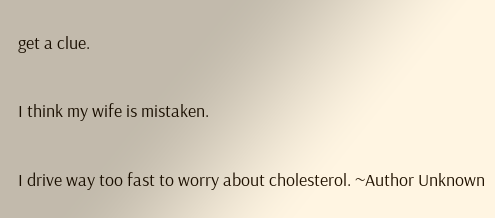get a clue.

I think my wife is mistaken.

I drive way too fast to worry about cholesterol. ~Author Unknown